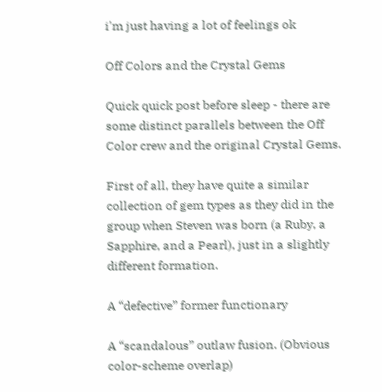i'm just having a lot of feelings ok

Off Colors and the Crystal Gems

Quick quick post before sleep - there are some distinct parallels between the Off Color crew and the original Crystal Gems.

First of all, they have quite a similar collection of gem types as they did in the group when Steven was born (a Ruby, a Sapphire, and a Pearl), just in a slightly different formation.

A “defective” former functionary

A “scandalous” outlaw fusion. (Obvious color-scheme overlap)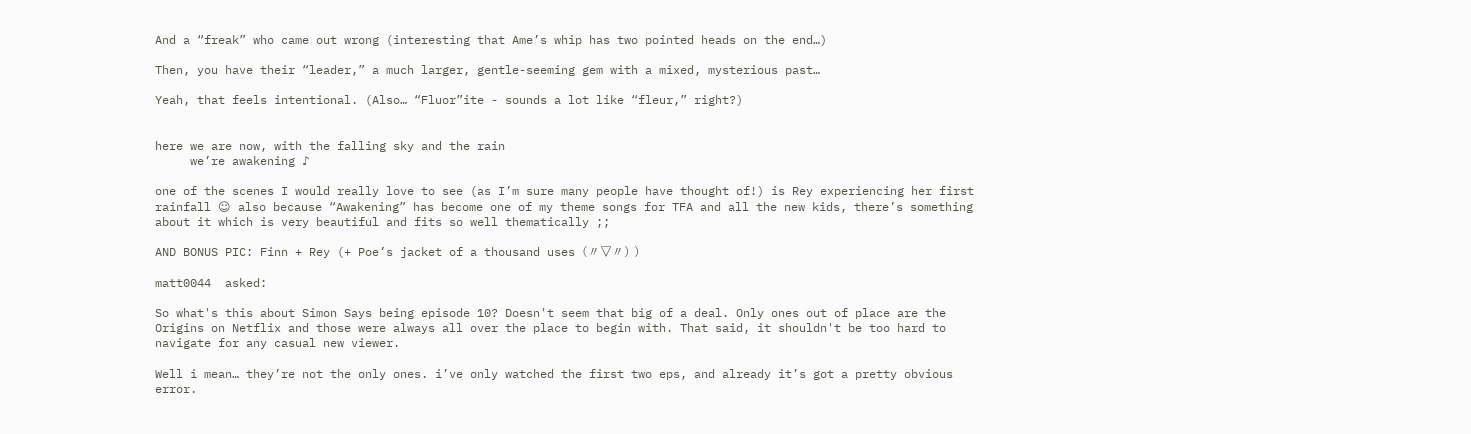And a “freak” who came out wrong (interesting that Ame’s whip has two pointed heads on the end…)

Then, you have their “leader,” a much larger, gentle-seeming gem with a mixed, mysterious past…

Yeah, that feels intentional. (Also… “Fluor”ite - sounds a lot like “fleur,” right?)


here we are now, with the falling sky and the rain
     we’re awakening ♪

one of the scenes I would really love to see (as I’m sure many people have thought of!) is Rey experiencing her first rainfall ☺ also because “Awakening” has become one of my theme songs for TFA and all the new kids, there’s something about it which is very beautiful and fits so well thematically ;;

AND BONUS PIC: Finn + Rey (+ Poe’s jacket of a thousand uses (〃▽〃) )

matt0044  asked:

So what's this about Simon Says being episode 10? Doesn't seem that big of a deal. Only ones out of place are the Origins on Netflix and those were always all over the place to begin with. That said, it shouldn't be too hard to navigate for any casual new viewer.

Well i mean… they’re not the only ones. i’ve only watched the first two eps, and already it’s got a pretty obvious error.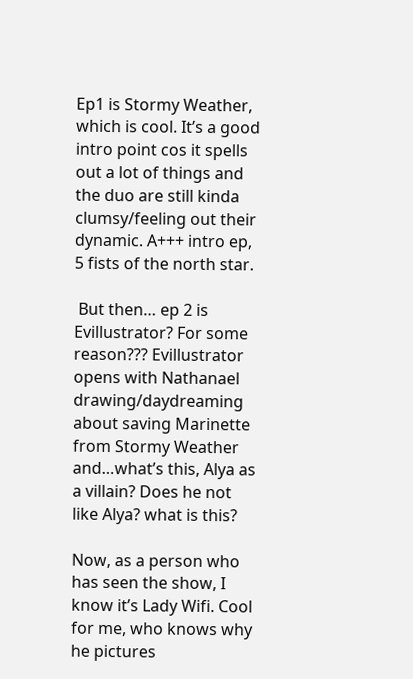Ep1 is Stormy Weather, which is cool. It’s a good intro point cos it spells out a lot of things and the duo are still kinda clumsy/feeling out their dynamic. A+++ intro ep, 5 fists of the north star.

 But then… ep 2 is Evillustrator? For some reason??? Evillustrator opens with Nathanael drawing/daydreaming about saving Marinette from Stormy Weather and…what’s this, Alya as a villain? Does he not like Alya? what is this?

Now, as a person who has seen the show, I know it’s Lady Wifi. Cool for me, who knows why he pictures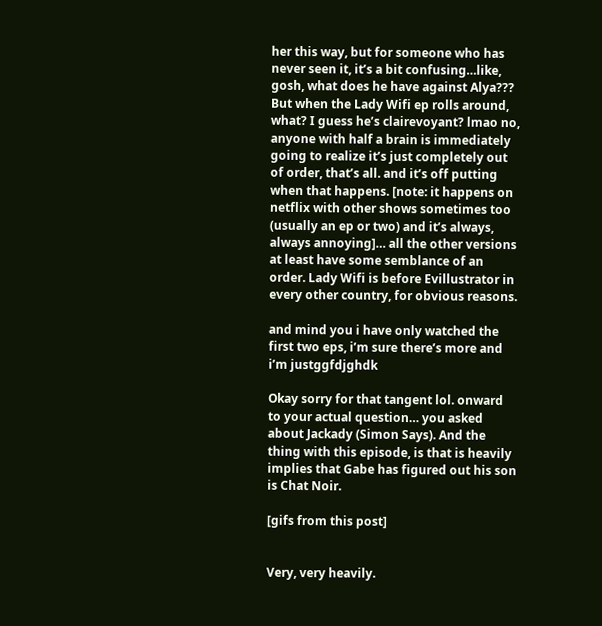her this way, but for someone who has never seen it, it’s a bit confusing…like, gosh, what does he have against Alya??? But when the Lady Wifi ep rolls around, what? I guess he’s clairevoyant? lmao no, anyone with half a brain is immediately going to realize it’s just completely out of order, that’s all. and it’s off putting when that happens. [note: it happens on netflix with other shows sometimes too (usually an ep or two) and it’s always, always annoying]… all the other versions at least have some semblance of an order. Lady Wifi is before Evillustrator in every other country, for obvious reasons.

and mind you i have only watched the first two eps, i’m sure there’s more and i’m justggfdjghdk

Okay sorry for that tangent lol. onward to your actual question… you asked about Jackady (Simon Says). And the thing with this episode, is that is heavily implies that Gabe has figured out his son is Chat Noir.

[gifs from this post]


Very, very heavily.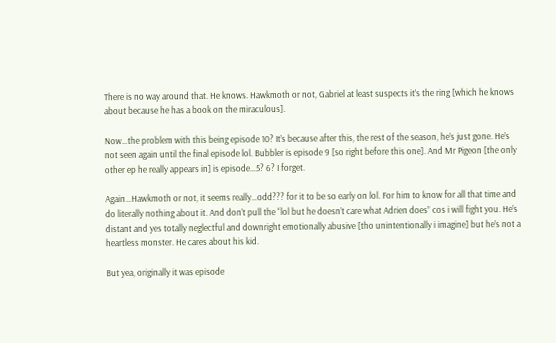There is no way around that. He knows. Hawkmoth or not, Gabriel at least suspects it’s the ring [which he knows about because he has a book on the miraculous].

Now…the problem with this being episode 10? It’s because after this, the rest of the season, he’s just gone. He’s not seen again until the final episode lol. Bubbler is episode 9 [so right before this one]. And Mr Pigeon [the only other ep he really appears in] is episode…5? 6? I forget.

Again…Hawkmoth or not, it seems really…odd??? for it to be so early on lol. For him to know for all that time and do literally nothing about it. And don’t pull the “lol but he doesn’t care what Adrien does” cos i will fight you. He’s distant and yes totally neglectful and downright emotionally abusive [tho unintentionally i imagine] but he’s not a heartless monster. He cares about his kid.

But yea, originally it was episode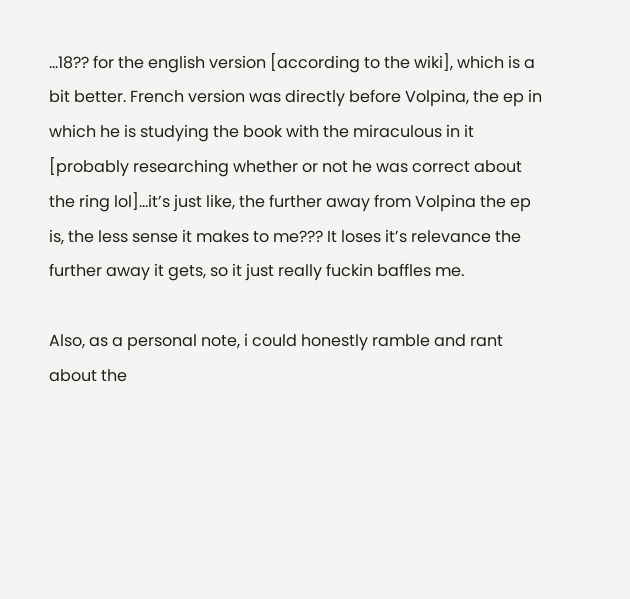…18?? for the english version [according to the wiki], which is a bit better. French version was directly before Volpina, the ep in which he is studying the book with the miraculous in it [probably researching whether or not he was correct about the ring lol]…it’s just like, the further away from Volpina the ep is, the less sense it makes to me??? It loses it’s relevance the further away it gets, so it just really fuckin baffles me.

Also, as a personal note, i could honestly ramble and rant about the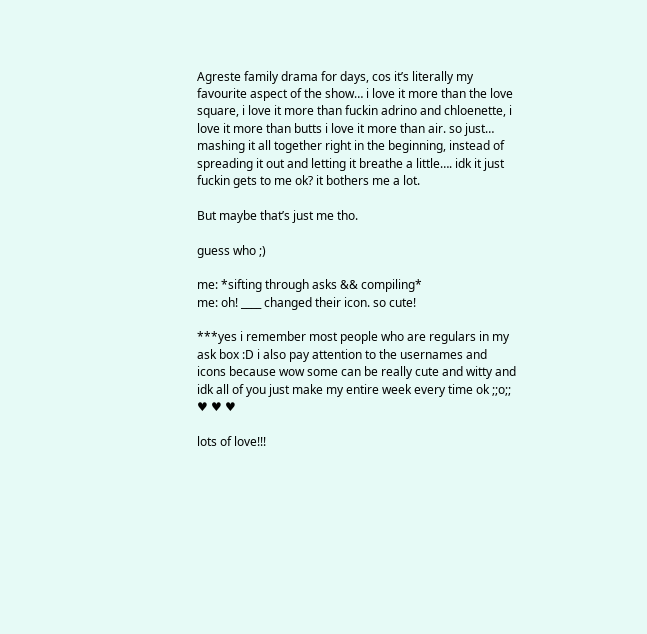Agreste family drama for days, cos it’s literally my favourite aspect of the show… i love it more than the love square, i love it more than fuckin adrino and chloenette, i love it more than butts i love it more than air. so just… mashing it all together right in the beginning, instead of spreading it out and letting it breathe a little…. idk it just fuckin gets to me ok? it bothers me a lot.

But maybe that’s just me tho.

guess who ;)

me: *sifting through asks && compiling*
me: oh! ____ changed their icon. so cute!

***yes i remember most people who are regulars in my ask box :D i also pay attention to the usernames and icons because wow some can be really cute and witty and idk all of you just make my entire week every time ok ;;o;; ♥ ♥ ♥

lots of love!!!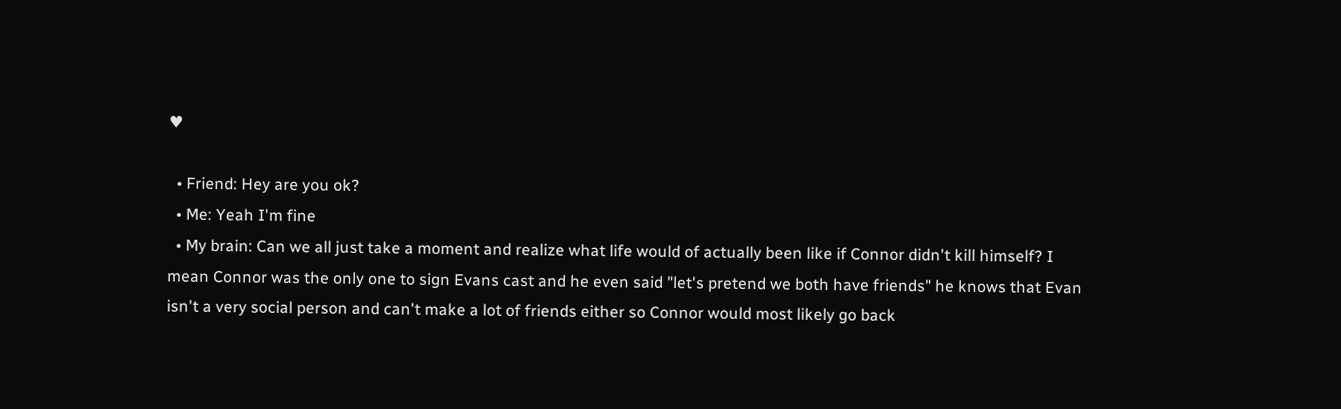♥

  • Friend: Hey are you ok?
  • Me: Yeah I'm fine
  • My brain: Can we all just take a moment and realize what life would of actually been like if Connor didn't kill himself? I mean Connor was the only one to sign Evans cast and he even said "let's pretend we both have friends" he knows that Evan isn't a very social person and can't make a lot of friends either so Connor would most likely go back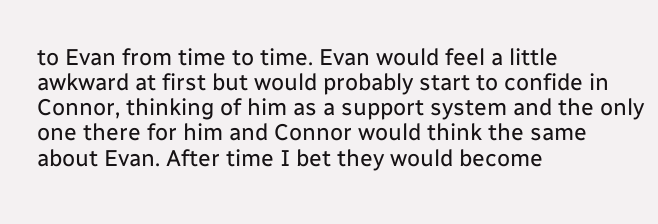to Evan from time to time. Evan would feel a little awkward at first but would probably start to confide in Connor, thinking of him as a support system and the only one there for him and Connor would think the same about Evan. After time I bet they would become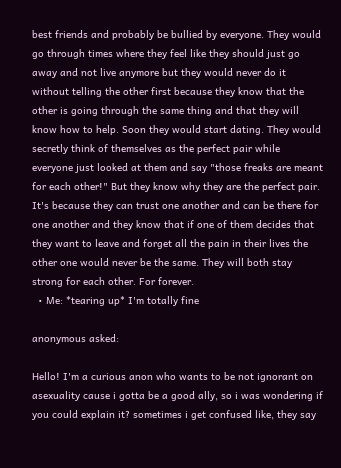best friends and probably be bullied by everyone. They would go through times where they feel like they should just go away and not live anymore but they would never do it without telling the other first because they know that the other is going through the same thing and that they will know how to help. Soon they would start dating. They would secretly think of themselves as the perfect pair while everyone just looked at them and say "those freaks are meant for each other!" But they know why they are the perfect pair. It's because they can trust one another and can be there for one another and they know that if one of them decides that they want to leave and forget all the pain in their lives the other one would never be the same. They will both stay strong for each other. For forever.
  • Me: *tearing up* I'm totally fine

anonymous asked:

Hello! I'm a curious anon who wants to be not ignorant on asexuality cause i gotta be a good ally, so i was wondering if you could explain it? sometimes i get confused like, they say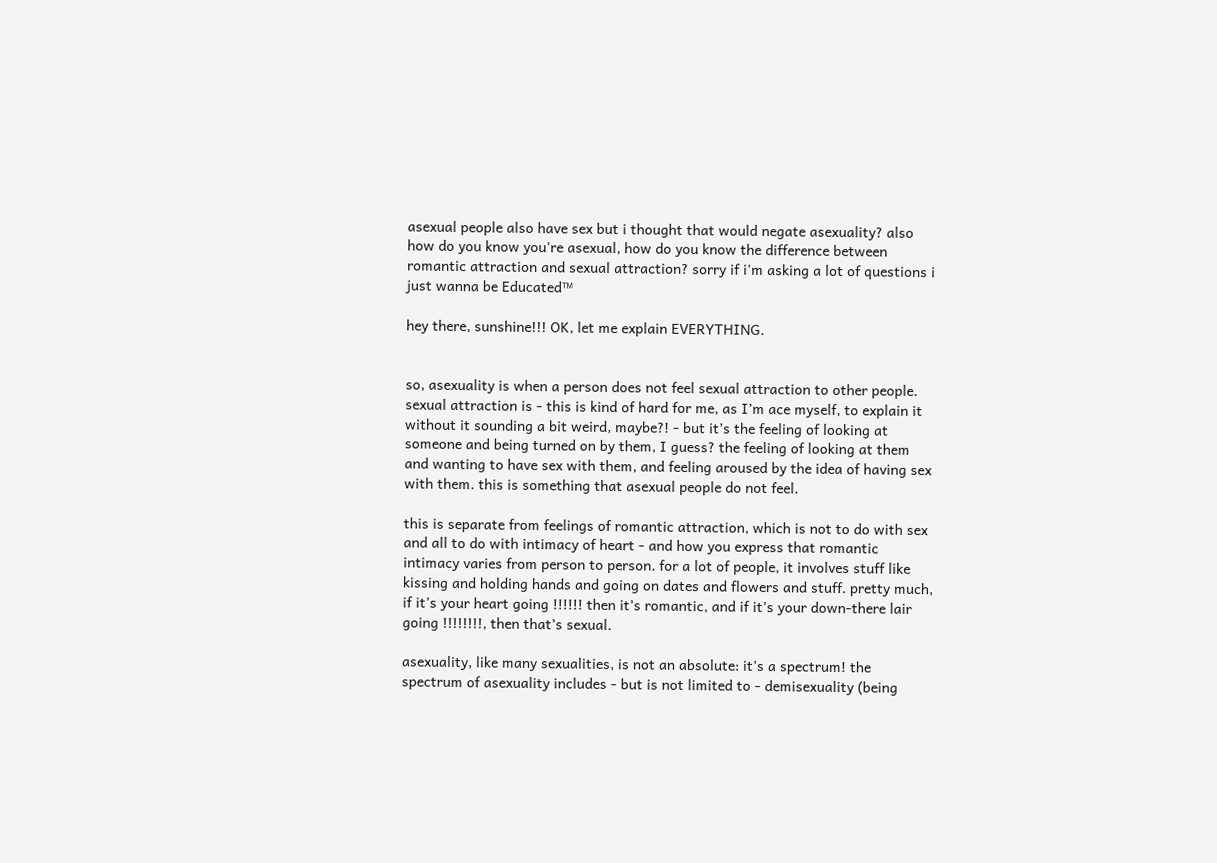asexual people also have sex but i thought that would negate asexuality? also how do you know you're asexual, how do you know the difference between romantic attraction and sexual attraction? sorry if i'm asking a lot of questions i just wanna be Educated™

hey there, sunshine!!! OK, let me explain EVERYTHING.


so, asexuality is when a person does not feel sexual attraction to other people. sexual attraction is - this is kind of hard for me, as I’m ace myself, to explain it without it sounding a bit weird, maybe?! - but it’s the feeling of looking at someone and being turned on by them, I guess? the feeling of looking at them and wanting to have sex with them, and feeling aroused by the idea of having sex with them. this is something that asexual people do not feel.

this is separate from feelings of romantic attraction, which is not to do with sex and all to do with intimacy of heart - and how you express that romantic intimacy varies from person to person. for a lot of people, it involves stuff like kissing and holding hands and going on dates and flowers and stuff. pretty much, if it’s your heart going !!!!!! then it’s romantic, and if it’s your down-there lair going !!!!!!!!, then that’s sexual.

asexuality, like many sexualities, is not an absolute: it’s a spectrum! the spectrum of asexuality includes - but is not limited to - demisexuality (being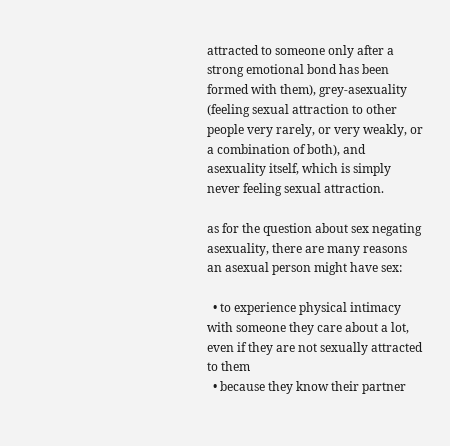attracted to someone only after a strong emotional bond has been formed with them), grey-asexuality (feeling sexual attraction to other people very rarely, or very weakly, or a combination of both), and asexuality itself, which is simply never feeling sexual attraction.

as for the question about sex negating asexuality, there are many reasons an asexual person might have sex:

  • to experience physical intimacy with someone they care about a lot, even if they are not sexually attracted to them
  • because they know their partner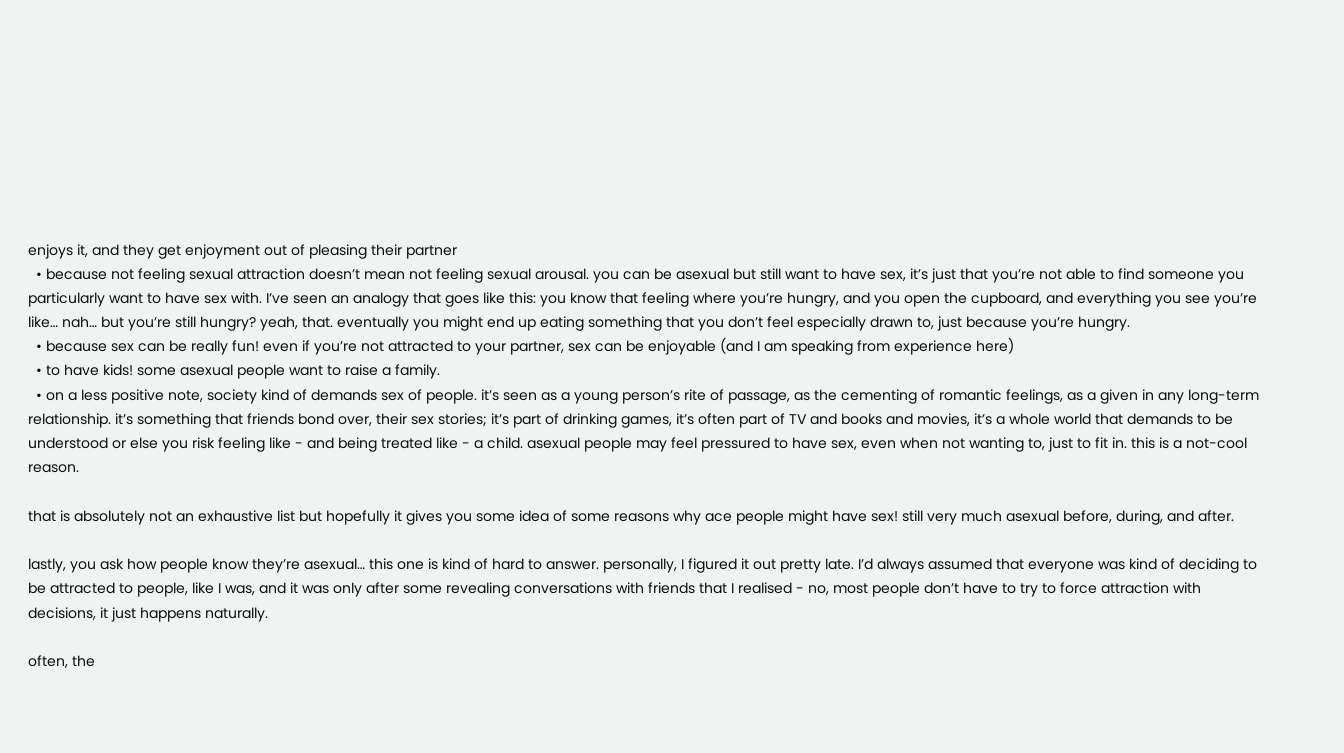enjoys it, and they get enjoyment out of pleasing their partner
  • because not feeling sexual attraction doesn’t mean not feeling sexual arousal. you can be asexual but still want to have sex, it’s just that you’re not able to find someone you particularly want to have sex with. I’ve seen an analogy that goes like this: you know that feeling where you’re hungry, and you open the cupboard, and everything you see you’re like… nah… but you’re still hungry? yeah, that. eventually you might end up eating something that you don’t feel especially drawn to, just because you’re hungry.
  • because sex can be really fun! even if you’re not attracted to your partner, sex can be enjoyable (and I am speaking from experience here)
  • to have kids! some asexual people want to raise a family.
  • on a less positive note, society kind of demands sex of people. it’s seen as a young person’s rite of passage, as the cementing of romantic feelings, as a given in any long-term relationship. it’s something that friends bond over, their sex stories; it’s part of drinking games, it’s often part of TV and books and movies, it’s a whole world that demands to be understood or else you risk feeling like - and being treated like - a child. asexual people may feel pressured to have sex, even when not wanting to, just to fit in. this is a not-cool reason.

that is absolutely not an exhaustive list but hopefully it gives you some idea of some reasons why ace people might have sex! still very much asexual before, during, and after.

lastly, you ask how people know they’re asexual… this one is kind of hard to answer. personally, I figured it out pretty late. I’d always assumed that everyone was kind of deciding to be attracted to people, like I was, and it was only after some revealing conversations with friends that I realised - no, most people don’t have to try to force attraction with decisions, it just happens naturally.

often, the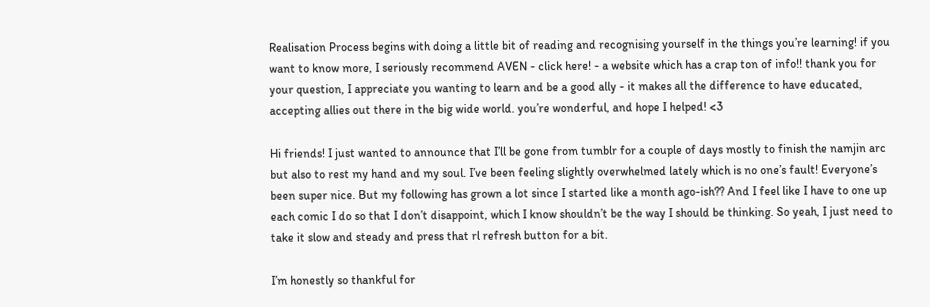Realisation Process begins with doing a little bit of reading and recognising yourself in the things you’re learning! if you want to know more, I seriously recommend AVEN - click here! - a website which has a crap ton of info!! thank you for your question, I appreciate you wanting to learn and be a good ally - it makes all the difference to have educated, accepting allies out there in the big wide world. you’re wonderful, and hope I helped! <3

Hi friends! I just wanted to announce that I’ll be gone from tumblr for a couple of days mostly to finish the namjin arc but also to rest my hand and my soul. I’ve been feeling slightly overwhelmed lately which is no one’s fault! Everyone’s been super nice. But my following has grown a lot since I started like a month ago-ish?? And I feel like I have to one up each comic I do so that I don’t disappoint, which I know shouldn’t be the way I should be thinking. So yeah, I just need to take it slow and steady and press that rl refresh button for a bit.

I’m honestly so thankful for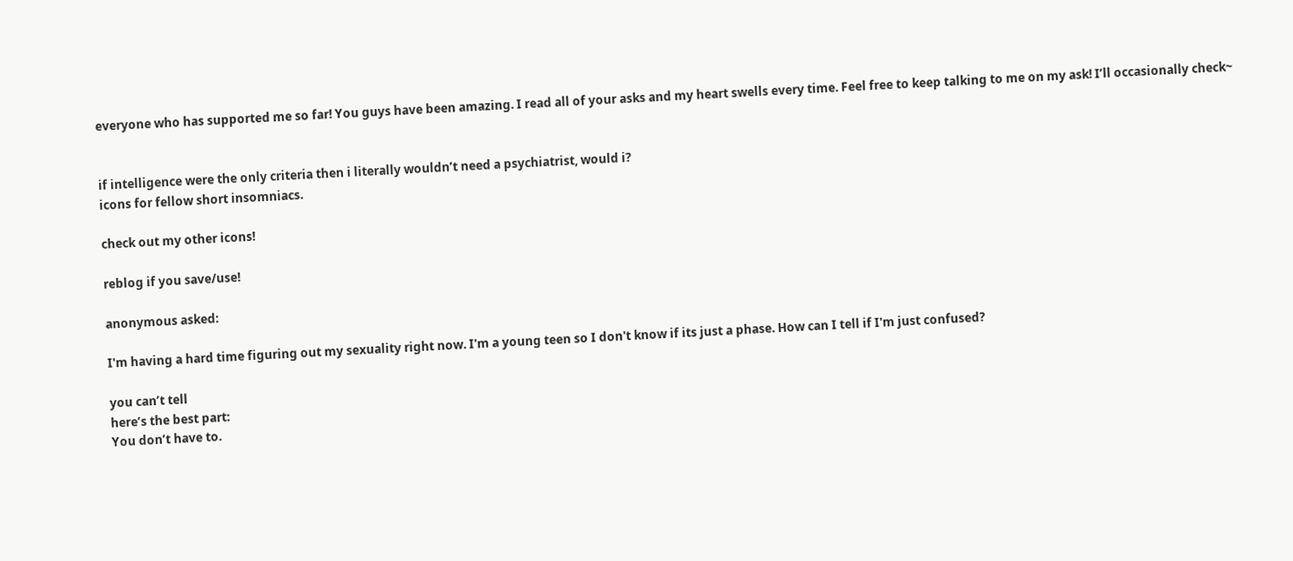everyone who has supported me so far! You guys have been amazing. I read all of your asks and my heart swells every time. Feel free to keep talking to me on my ask! I’ll occasionally check~


if intelligence were the only criteria then i literally wouldn’t need a psychiatrist, would i?
icons for fellow short insomniacs.

check out my other icons!

reblog if you save/use!

anonymous asked:

I'm having a hard time figuring out my sexuality right now. I'm a young teen so I don't know if its just a phase. How can I tell if I'm just confused?

you can’t tell
here’s the best part:
You don’t have to.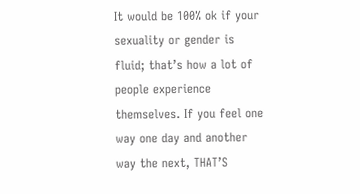It would be 100% ok if your sexuality or gender is fluid; that’s how a lot of people experience themselves. If you feel one way one day and another way the next, THAT’S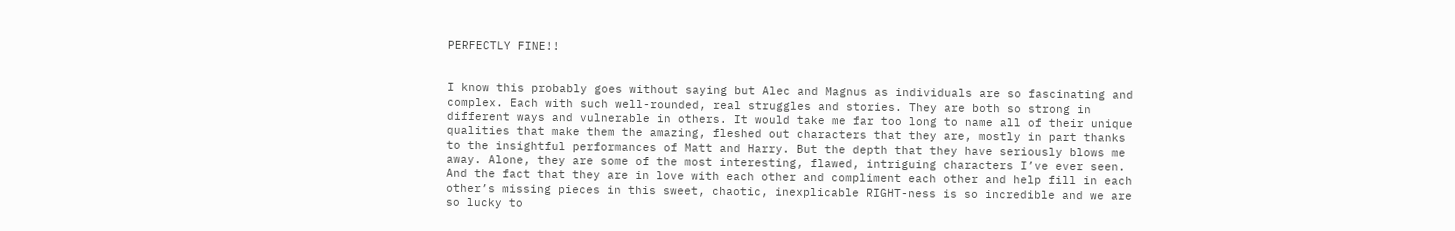PERFECTLY FINE!!


I know this probably goes without saying but Alec and Magnus as individuals are so fascinating and complex. Each with such well-rounded, real struggles and stories. They are both so strong in different ways and vulnerable in others. It would take me far too long to name all of their unique qualities that make them the amazing, fleshed out characters that they are, mostly in part thanks to the insightful performances of Matt and Harry. But the depth that they have seriously blows me away. Alone, they are some of the most interesting, flawed, intriguing characters I’ve ever seen. And the fact that they are in love with each other and compliment each other and help fill in each other’s missing pieces in this sweet, chaotic, inexplicable RIGHT-ness is so incredible and we are so lucky to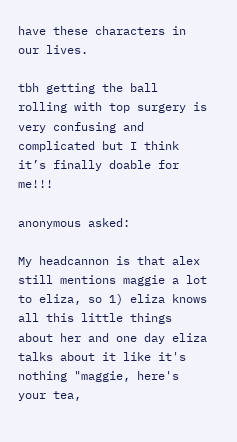have these characters in our lives.

tbh getting the ball rolling with top surgery is very confusing and complicated but I think it’s finally doable for me!!!

anonymous asked:

My headcannon is that alex still mentions maggie a lot to eliza, so 1) eliza knows all this little things about her and one day eliza talks about it like it's nothing "maggie, here's your tea,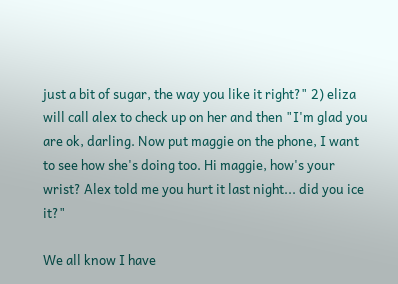just a bit of sugar, the way you like it right?" 2) eliza will call alex to check up on her and then "I'm glad you are ok, darling. Now put maggie on the phone, I want to see how she's doing too. Hi maggie, how's your wrist? Alex told me you hurt it last night... did you ice it?"

We all know I have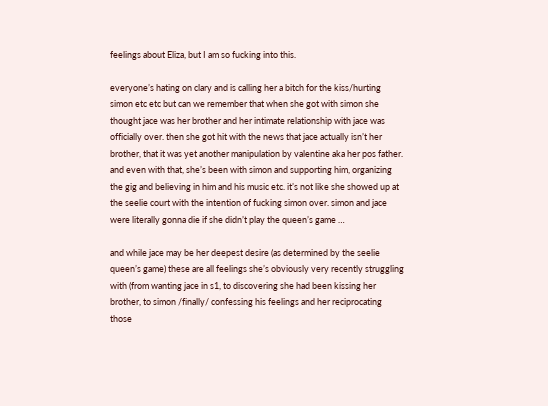feelings about Eliza, but I am so fucking into this.

everyone’s hating on clary and is calling her a bitch for the kiss/hurting simon etc etc but can we remember that when she got with simon she thought jace was her brother and her intimate relationship with jace was officially over. then she got hit with the news that jace actually isn’t her brother, that it was yet another manipulation by valentine aka her pos father. and even with that, she’s been with simon and supporting him, organizing the gig and believing in him and his music etc. it’s not like she showed up at the seelie court with the intention of fucking simon over. simon and jace were literally gonna die if she didn’t play the queen’s game …

and while jace may be her deepest desire (as determined by the seelie queen’s game) these are all feelings she’s obviously very recently struggling with (from wanting jace in s1, to discovering she had been kissing her brother, to simon /finally/ confessing his feelings and her reciprocating those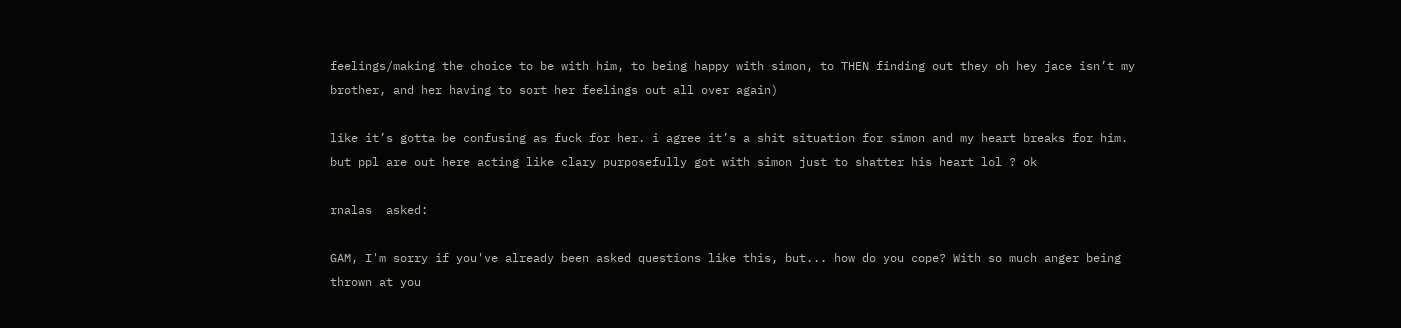feelings/making the choice to be with him, to being happy with simon, to THEN finding out they oh hey jace isn’t my brother, and her having to sort her feelings out all over again)

like it’s gotta be confusing as fuck for her. i agree it’s a shit situation for simon and my heart breaks for him. but ppl are out here acting like clary purposefully got with simon just to shatter his heart lol ? ok

rnalas  asked:

GAM, I'm sorry if you've already been asked questions like this, but... how do you cope? With so much anger being thrown at you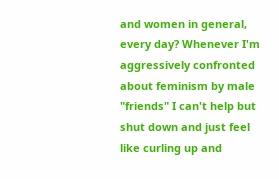and women in general, every day? Whenever I'm aggressively confronted about feminism by male "friends" I can't help but shut down and just feel like curling up and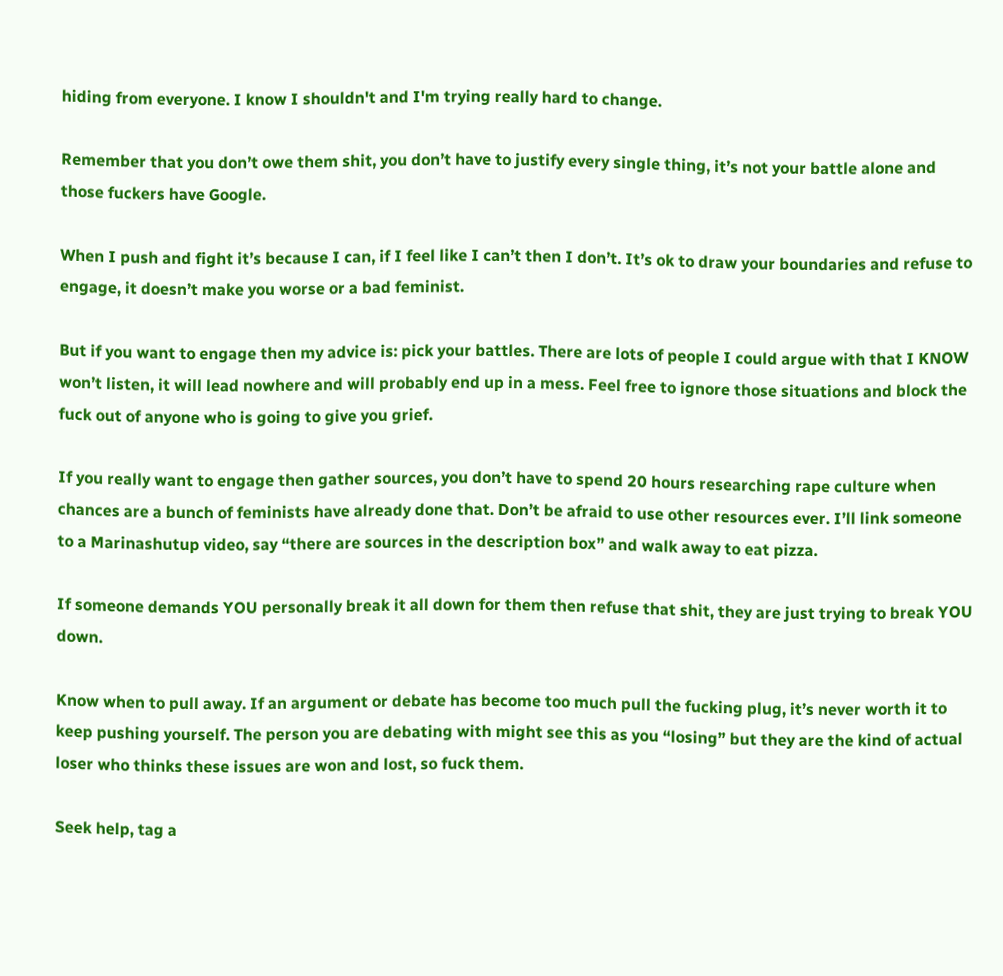hiding from everyone. I know I shouldn't and I'm trying really hard to change.

Remember that you don’t owe them shit, you don’t have to justify every single thing, it’s not your battle alone and those fuckers have Google.

When I push and fight it’s because I can, if I feel like I can’t then I don’t. It’s ok to draw your boundaries and refuse to engage, it doesn’t make you worse or a bad feminist.

But if you want to engage then my advice is: pick your battles. There are lots of people I could argue with that I KNOW won’t listen, it will lead nowhere and will probably end up in a mess. Feel free to ignore those situations and block the fuck out of anyone who is going to give you grief.

If you really want to engage then gather sources, you don’t have to spend 20 hours researching rape culture when chances are a bunch of feminists have already done that. Don’t be afraid to use other resources ever. I’ll link someone to a Marinashutup video, say “there are sources in the description box” and walk away to eat pizza.

If someone demands YOU personally break it all down for them then refuse that shit, they are just trying to break YOU down.

Know when to pull away. If an argument or debate has become too much pull the fucking plug, it’s never worth it to keep pushing yourself. The person you are debating with might see this as you “losing” but they are the kind of actual loser who thinks these issues are won and lost, so fuck them.

Seek help, tag a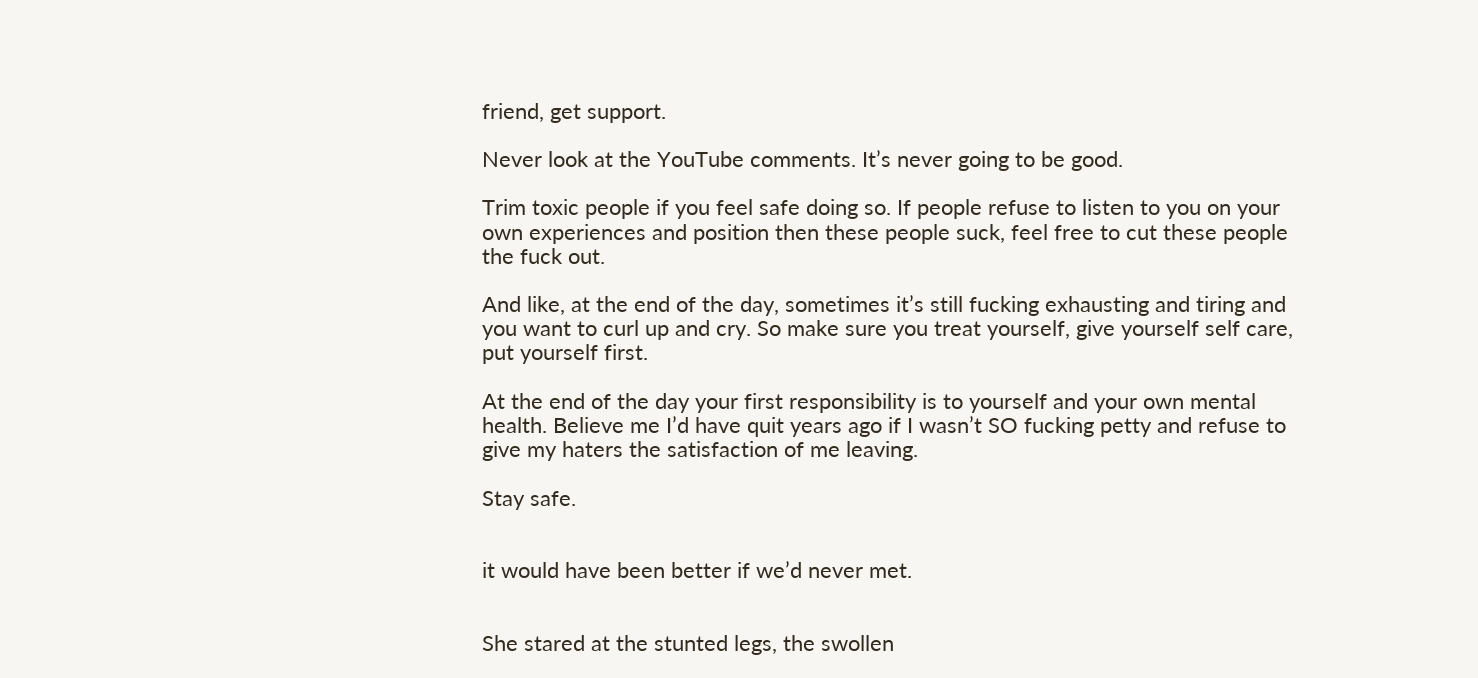friend, get support.

Never look at the YouTube comments. It’s never going to be good.

Trim toxic people if you feel safe doing so. If people refuse to listen to you on your own experiences and position then these people suck, feel free to cut these people the fuck out.

And like, at the end of the day, sometimes it’s still fucking exhausting and tiring and you want to curl up and cry. So make sure you treat yourself, give yourself self care, put yourself first.

At the end of the day your first responsibility is to yourself and your own mental health. Believe me I’d have quit years ago if I wasn’t SO fucking petty and refuse to give my haters the satisfaction of me leaving.

Stay safe.


it would have been better if we’d never met.


She stared at the stunted legs, the swollen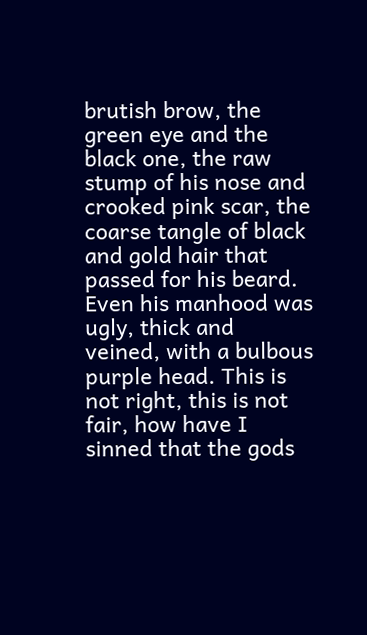brutish brow, the green eye and the black one, the raw stump of his nose and crooked pink scar, the coarse tangle of black and gold hair that passed for his beard. Even his manhood was ugly, thick and veined, with a bulbous purple head. This is not right, this is not fair, how have I sinned that the gods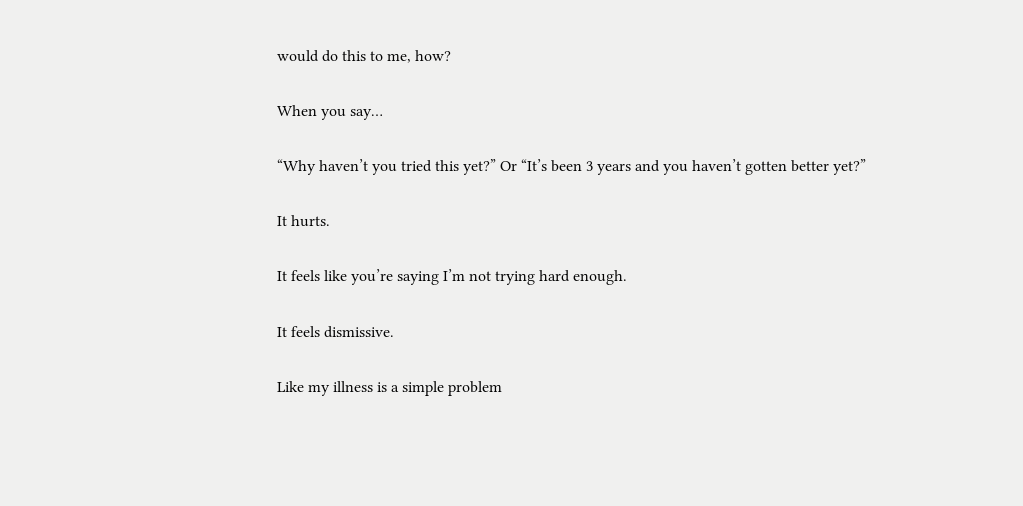would do this to me, how?

When you say…

“Why haven’t you tried this yet?” Or “It’s been 3 years and you haven’t gotten better yet?”

It hurts.

It feels like you’re saying I’m not trying hard enough.

It feels dismissive.

Like my illness is a simple problem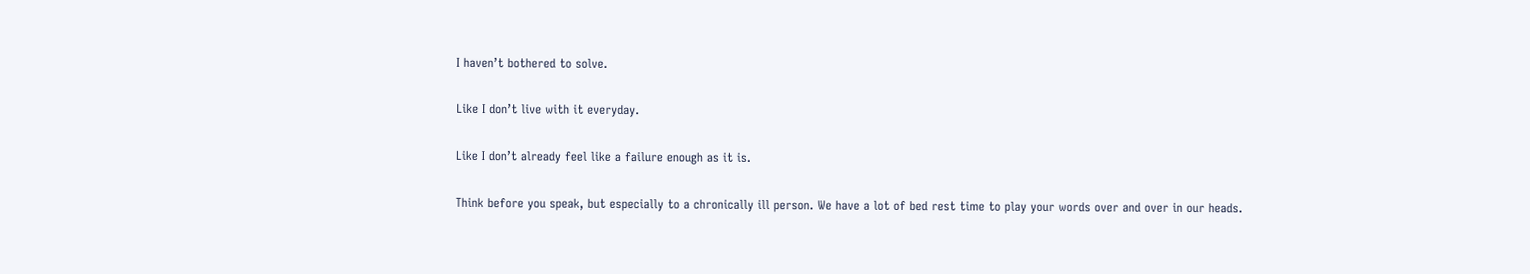I haven’t bothered to solve.

Like I don’t live with it everyday.

Like I don’t already feel like a failure enough as it is.

Think before you speak, but especially to a chronically ill person. We have a lot of bed rest time to play your words over and over in our heads.